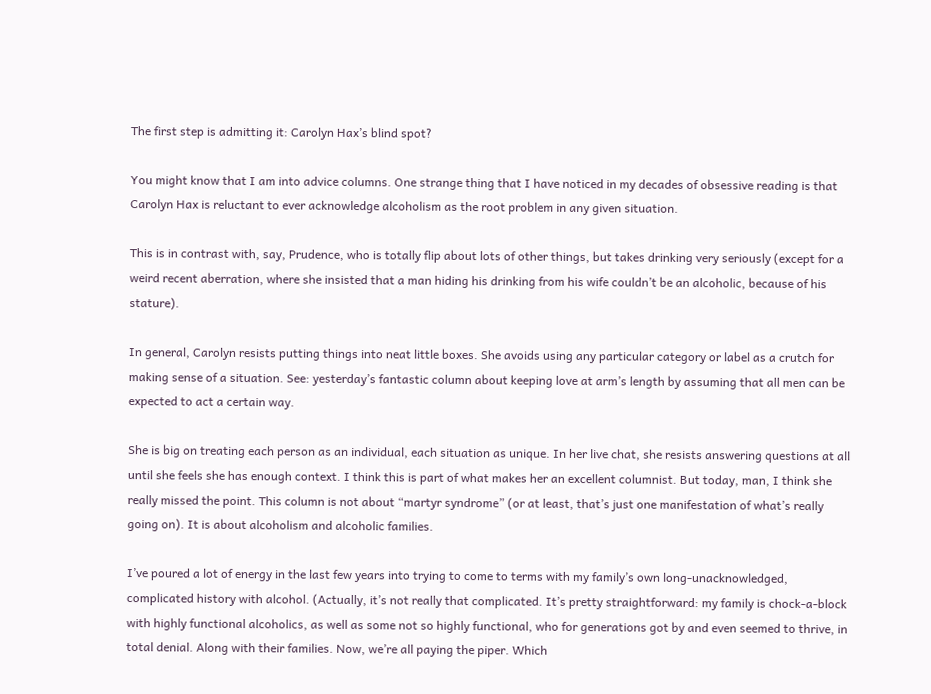The first step is admitting it: Carolyn Hax’s blind spot?

You might know that I am into advice columns. One strange thing that I have noticed in my decades of obsessive reading is that Carolyn Hax is reluctant to ever acknowledge alcoholism as the root problem in any given situation.

This is in contrast with, say, Prudence, who is totally flip about lots of other things, but takes drinking very seriously (except for a weird recent aberration, where she insisted that a man hiding his drinking from his wife couldn’t be an alcoholic, because of his stature).

In general, Carolyn resists putting things into neat little boxes. She avoids using any particular category or label as a crutch for making sense of a situation. See: yesterday’s fantastic column about keeping love at arm’s length by assuming that all men can be expected to act a certain way.

She is big on treating each person as an individual, each situation as unique. In her live chat, she resists answering questions at all until she feels she has enough context. I think this is part of what makes her an excellent columnist. But today, man, I think she really missed the point. This column is not about “martyr syndrome” (or at least, that’s just one manifestation of what’s really going on). It is about alcoholism and alcoholic families.

I’ve poured a lot of energy in the last few years into trying to come to terms with my family’s own long-unacknowledged, complicated history with alcohol. (Actually, it’s not really that complicated. It’s pretty straightforward: my family is chock-a-block with highly functional alcoholics, as well as some not so highly functional, who for generations got by and even seemed to thrive, in total denial. Along with their families. Now, we’re all paying the piper. Which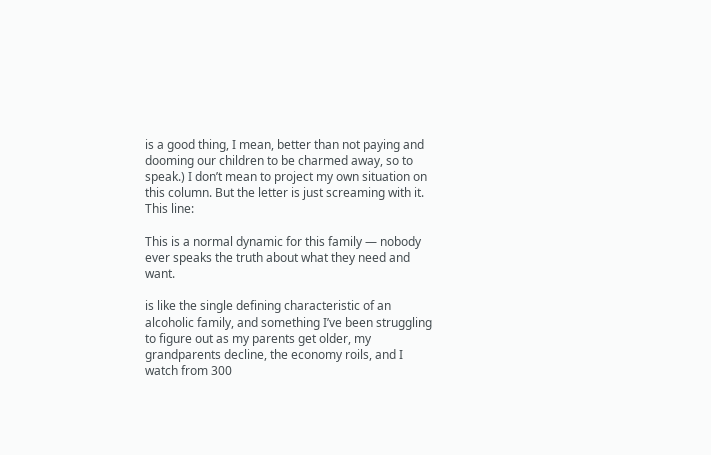is a good thing, I mean, better than not paying and dooming our children to be charmed away, so to speak.) I don’t mean to project my own situation on this column. But the letter is just screaming with it. This line:

This is a normal dynamic for this family — nobody ever speaks the truth about what they need and want.

is like the single defining characteristic of an alcoholic family, and something I’ve been struggling to figure out as my parents get older, my grandparents decline, the economy roils, and I watch from 300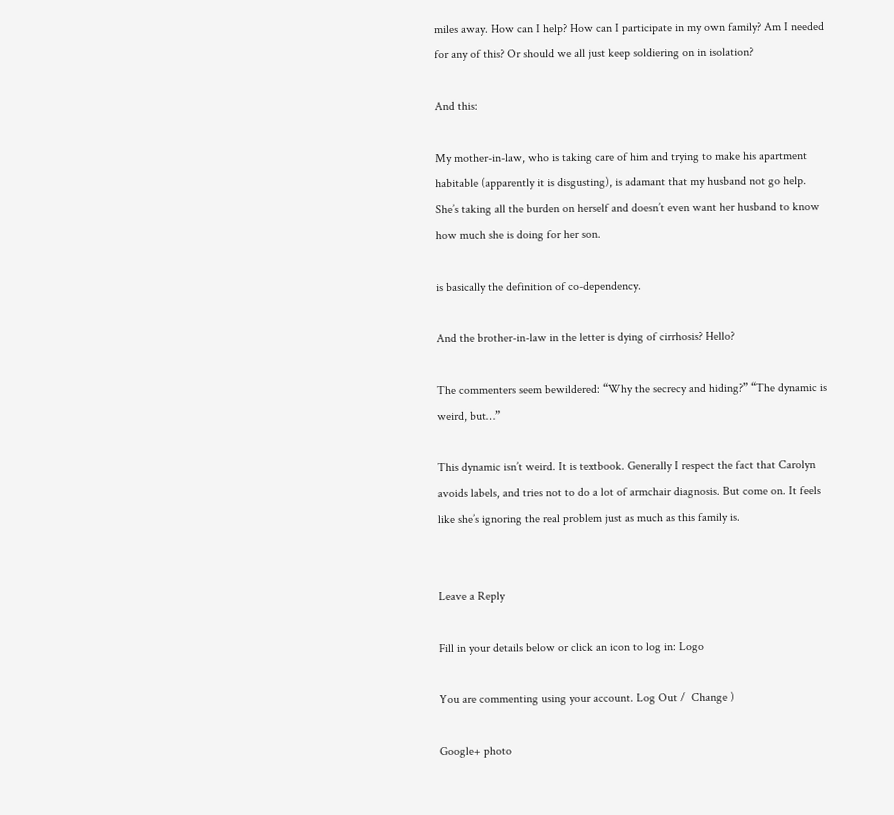miles away. How can I help? How can I participate in my own family? Am I needed for any of this? Or should we all just keep soldiering on in isolation?

And this:

My mother-in-law, who is taking care of him and trying to make his apartment habitable (apparently it is disgusting), is adamant that my husband not go help. She’s taking all the burden on herself and doesn’t even want her husband to know how much she is doing for her son.

is basically the definition of co-dependency.

And the brother-in-law in the letter is dying of cirrhosis? Hello?

The commenters seem bewildered: “Why the secrecy and hiding?” “The dynamic is weird, but…”

This dynamic isn’t weird. It is textbook. Generally I respect the fact that Carolyn avoids labels, and tries not to do a lot of armchair diagnosis. But come on. It feels like she’s ignoring the real problem just as much as this family is.


Leave a Reply

Fill in your details below or click an icon to log in: Logo

You are commenting using your account. Log Out /  Change )

Google+ photo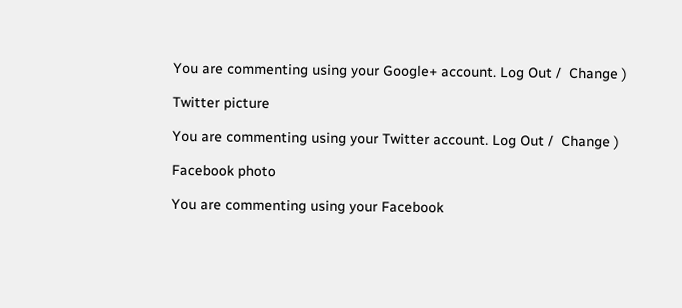You are commenting using your Google+ account. Log Out /  Change )

Twitter picture

You are commenting using your Twitter account. Log Out /  Change )

Facebook photo

You are commenting using your Facebook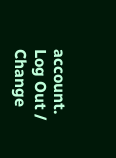account. Log Out /  Change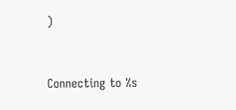)


Connecting to %s